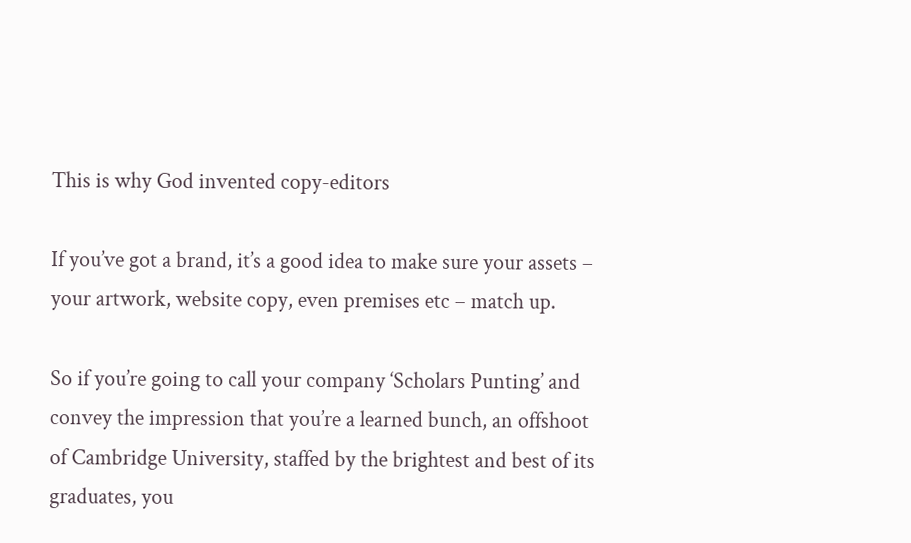This is why God invented copy-editors

If you’ve got a brand, it’s a good idea to make sure your assets – your artwork, website copy, even premises etc – match up.

So if you’re going to call your company ‘Scholars Punting’ and convey the impression that you’re a learned bunch, an offshoot of Cambridge University, staffed by the brightest and best of its graduates, you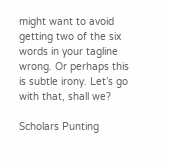might want to avoid getting two of the six words in your tagline wrong. Or perhaps this is subtle irony. Let’s go with that, shall we?

Scholars Punting